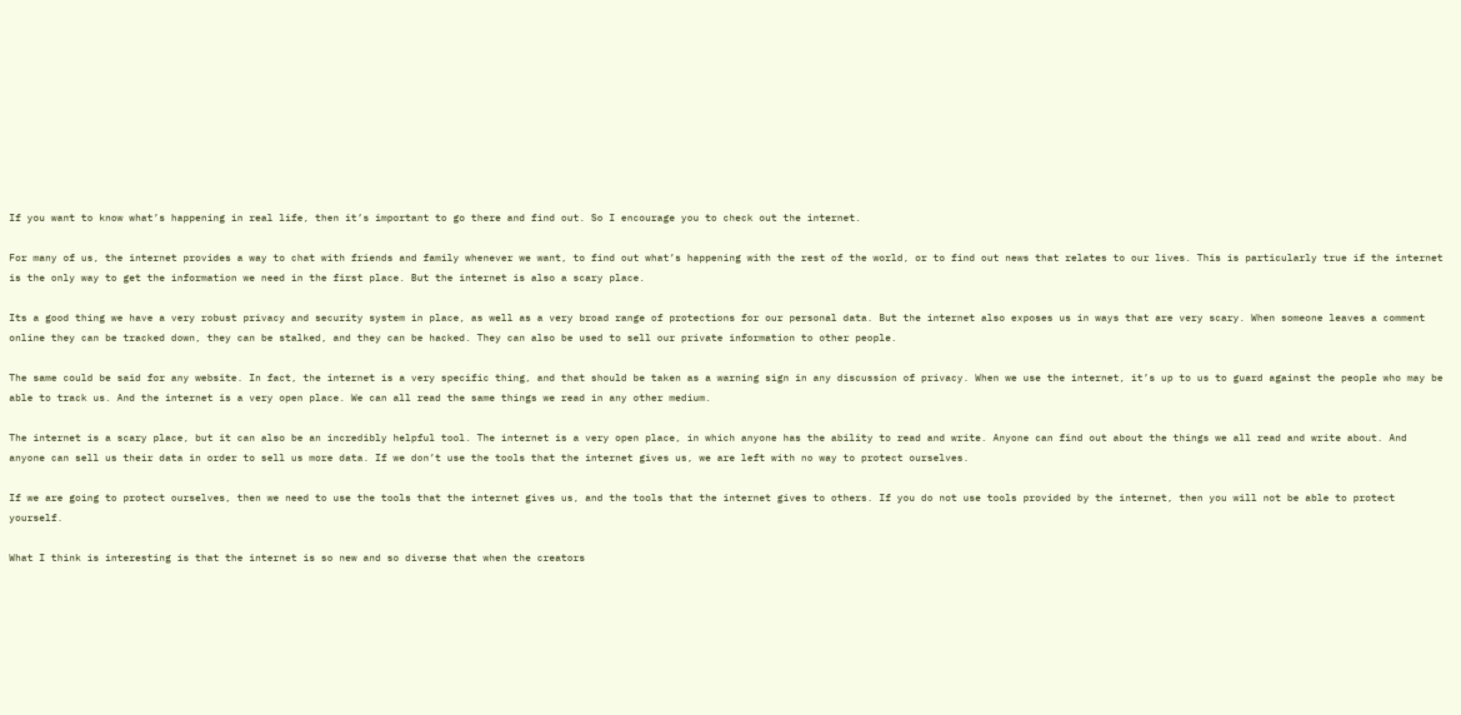If you want to know what’s happening in real life, then it’s important to go there and find out. So I encourage you to check out the internet.

For many of us, the internet provides a way to chat with friends and family whenever we want, to find out what’s happening with the rest of the world, or to find out news that relates to our lives. This is particularly true if the internet is the only way to get the information we need in the first place. But the internet is also a scary place.

Its a good thing we have a very robust privacy and security system in place, as well as a very broad range of protections for our personal data. But the internet also exposes us in ways that are very scary. When someone leaves a comment online they can be tracked down, they can be stalked, and they can be hacked. They can also be used to sell our private information to other people.

The same could be said for any website. In fact, the internet is a very specific thing, and that should be taken as a warning sign in any discussion of privacy. When we use the internet, it’s up to us to guard against the people who may be able to track us. And the internet is a very open place. We can all read the same things we read in any other medium.

The internet is a scary place, but it can also be an incredibly helpful tool. The internet is a very open place, in which anyone has the ability to read and write. Anyone can find out about the things we all read and write about. And anyone can sell us their data in order to sell us more data. If we don’t use the tools that the internet gives us, we are left with no way to protect ourselves.

If we are going to protect ourselves, then we need to use the tools that the internet gives us, and the tools that the internet gives to others. If you do not use tools provided by the internet, then you will not be able to protect yourself.

What I think is interesting is that the internet is so new and so diverse that when the creators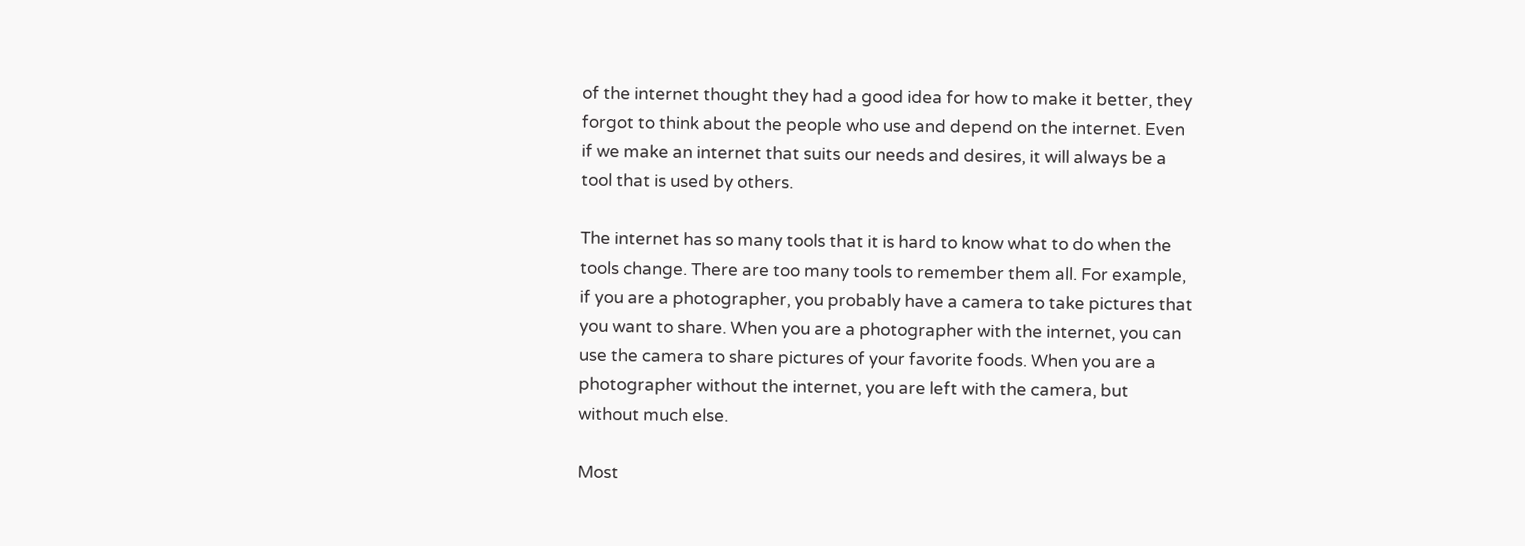of the internet thought they had a good idea for how to make it better, they forgot to think about the people who use and depend on the internet. Even if we make an internet that suits our needs and desires, it will always be a tool that is used by others.

The internet has so many tools that it is hard to know what to do when the tools change. There are too many tools to remember them all. For example, if you are a photographer, you probably have a camera to take pictures that you want to share. When you are a photographer with the internet, you can use the camera to share pictures of your favorite foods. When you are a photographer without the internet, you are left with the camera, but without much else.

Most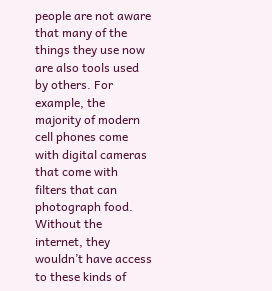people are not aware that many of the things they use now are also tools used by others. For example, the majority of modern cell phones come with digital cameras that come with filters that can photograph food. Without the internet, they wouldn’t have access to these kinds of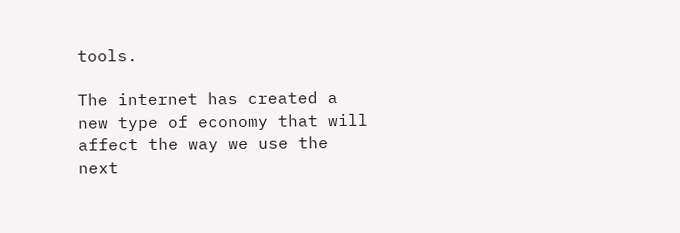tools.

The internet has created a new type of economy that will affect the way we use the next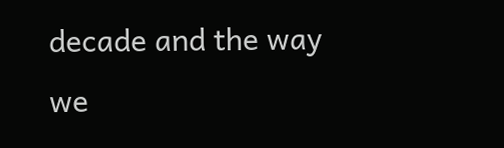decade and the way we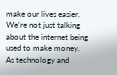make our lives easier. We’re not just talking about the internet being used to make money. As technology and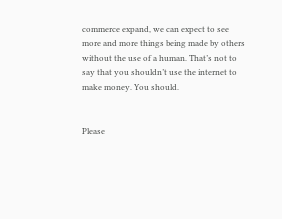commerce expand, we can expect to see more and more things being made by others without the use of a human. That’s not to say that you shouldn’t use the internet to make money. You should.


Please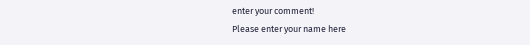enter your comment!
Please enter your name here